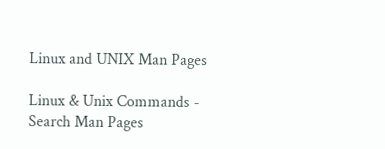Linux and UNIX Man Pages

Linux & Unix Commands - Search Man Pages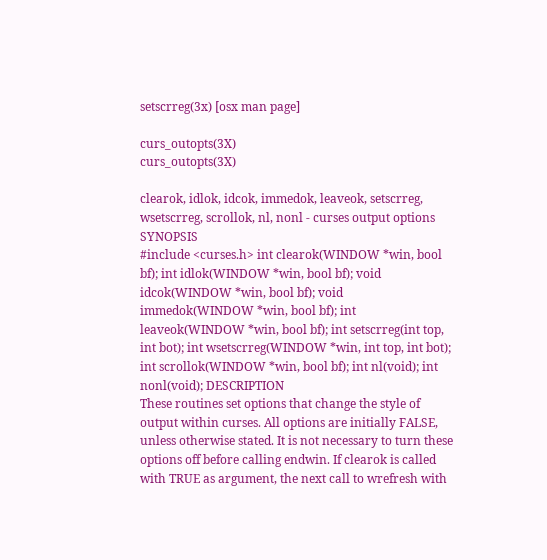setscrreg(3x) [osx man page]

curs_outopts(3X)                                                          curs_outopts(3X)

clearok, idlok, idcok, immedok, leaveok, setscrreg, wsetscrreg, scrollok, nl, nonl - curses output options SYNOPSIS
#include <curses.h> int clearok(WINDOW *win, bool bf); int idlok(WINDOW *win, bool bf); void idcok(WINDOW *win, bool bf); void immedok(WINDOW *win, bool bf); int leaveok(WINDOW *win, bool bf); int setscrreg(int top, int bot); int wsetscrreg(WINDOW *win, int top, int bot); int scrollok(WINDOW *win, bool bf); int nl(void); int nonl(void); DESCRIPTION
These routines set options that change the style of output within curses. All options are initially FALSE, unless otherwise stated. It is not necessary to turn these options off before calling endwin. If clearok is called with TRUE as argument, the next call to wrefresh with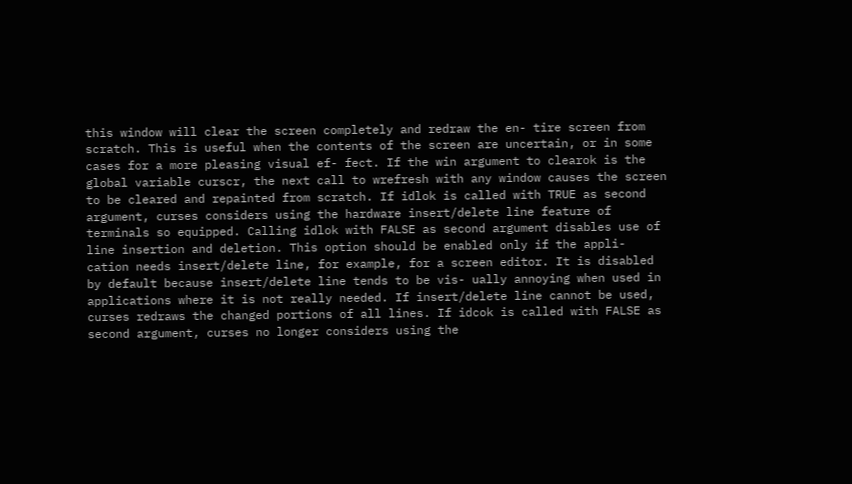this window will clear the screen completely and redraw the en- tire screen from scratch. This is useful when the contents of the screen are uncertain, or in some cases for a more pleasing visual ef- fect. If the win argument to clearok is the global variable curscr, the next call to wrefresh with any window causes the screen to be cleared and repainted from scratch. If idlok is called with TRUE as second argument, curses considers using the hardware insert/delete line feature of terminals so equipped. Calling idlok with FALSE as second argument disables use of line insertion and deletion. This option should be enabled only if the appli- cation needs insert/delete line, for example, for a screen editor. It is disabled by default because insert/delete line tends to be vis- ually annoying when used in applications where it is not really needed. If insert/delete line cannot be used, curses redraws the changed portions of all lines. If idcok is called with FALSE as second argument, curses no longer considers using the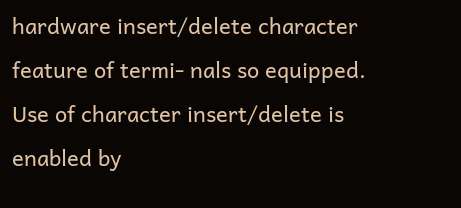hardware insert/delete character feature of termi- nals so equipped. Use of character insert/delete is enabled by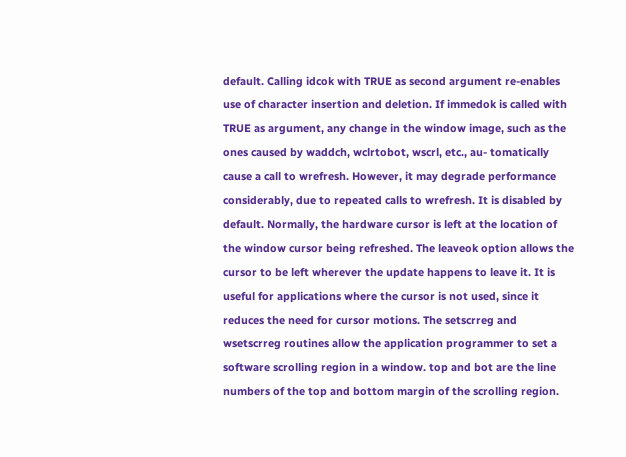default. Calling idcok with TRUE as second argument re-enables use of character insertion and deletion. If immedok is called with TRUE as argument, any change in the window image, such as the ones caused by waddch, wclrtobot, wscrl, etc., au- tomatically cause a call to wrefresh. However, it may degrade performance considerably, due to repeated calls to wrefresh. It is disabled by default. Normally, the hardware cursor is left at the location of the window cursor being refreshed. The leaveok option allows the cursor to be left wherever the update happens to leave it. It is useful for applications where the cursor is not used, since it reduces the need for cursor motions. The setscrreg and wsetscrreg routines allow the application programmer to set a software scrolling region in a window. top and bot are the line numbers of the top and bottom margin of the scrolling region.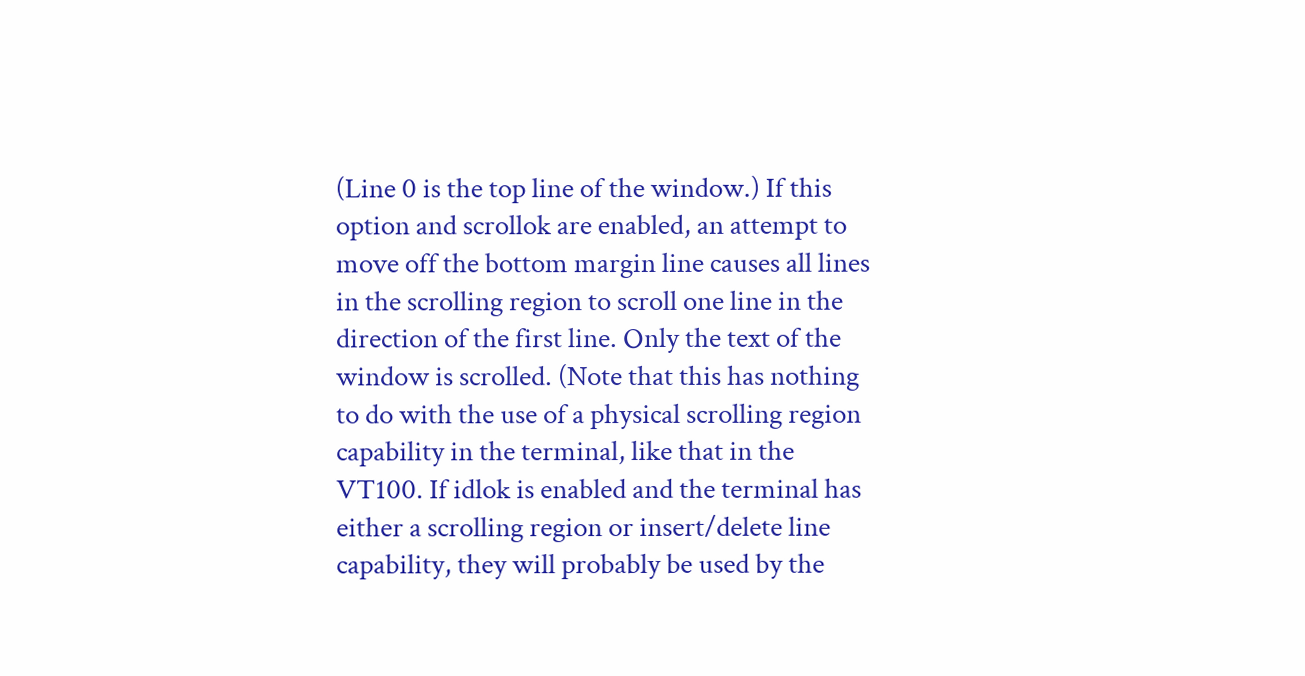(Line 0 is the top line of the window.) If this option and scrollok are enabled, an attempt to move off the bottom margin line causes all lines in the scrolling region to scroll one line in the direction of the first line. Only the text of the window is scrolled. (Note that this has nothing to do with the use of a physical scrolling region capability in the terminal, like that in the VT100. If idlok is enabled and the terminal has either a scrolling region or insert/delete line capability, they will probably be used by the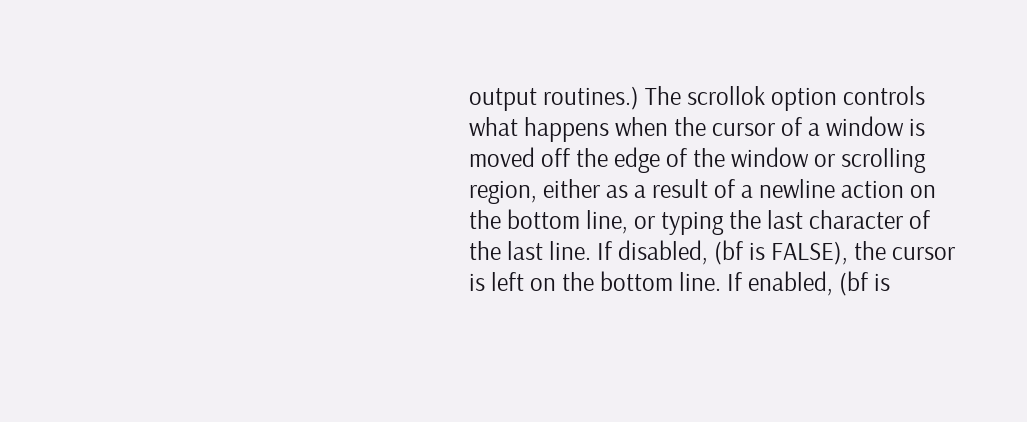output routines.) The scrollok option controls what happens when the cursor of a window is moved off the edge of the window or scrolling region, either as a result of a newline action on the bottom line, or typing the last character of the last line. If disabled, (bf is FALSE), the cursor is left on the bottom line. If enabled, (bf is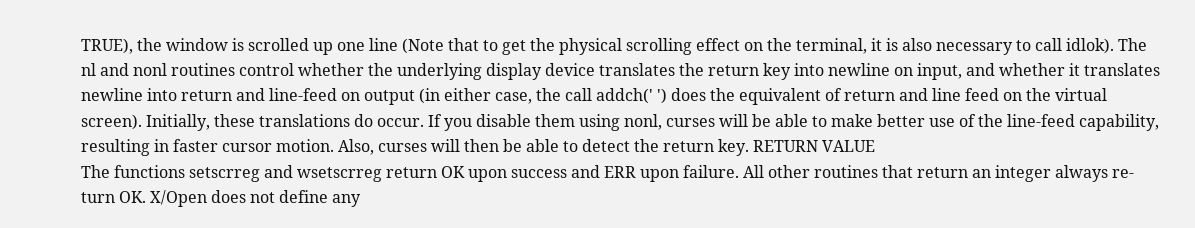TRUE), the window is scrolled up one line (Note that to get the physical scrolling effect on the terminal, it is also necessary to call idlok). The nl and nonl routines control whether the underlying display device translates the return key into newline on input, and whether it translates newline into return and line-feed on output (in either case, the call addch(' ') does the equivalent of return and line feed on the virtual screen). Initially, these translations do occur. If you disable them using nonl, curses will be able to make better use of the line-feed capability, resulting in faster cursor motion. Also, curses will then be able to detect the return key. RETURN VALUE
The functions setscrreg and wsetscrreg return OK upon success and ERR upon failure. All other routines that return an integer always re- turn OK. X/Open does not define any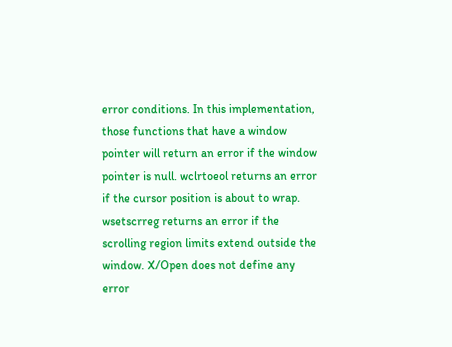error conditions. In this implementation, those functions that have a window pointer will return an error if the window pointer is null. wclrtoeol returns an error if the cursor position is about to wrap. wsetscrreg returns an error if the scrolling region limits extend outside the window. X/Open does not define any error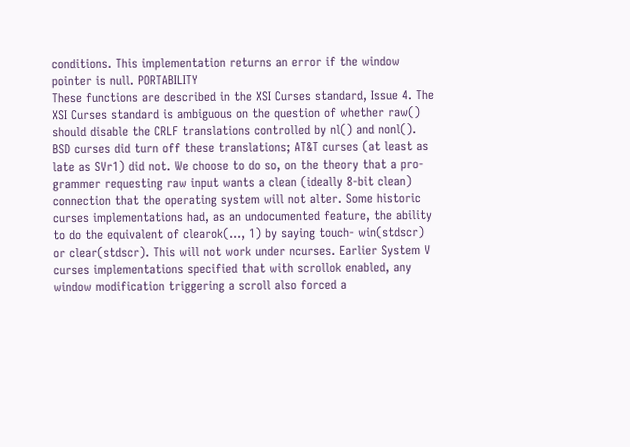conditions. This implementation returns an error if the window pointer is null. PORTABILITY
These functions are described in the XSI Curses standard, Issue 4. The XSI Curses standard is ambiguous on the question of whether raw() should disable the CRLF translations controlled by nl() and nonl(). BSD curses did turn off these translations; AT&T curses (at least as late as SVr1) did not. We choose to do so, on the theory that a pro- grammer requesting raw input wants a clean (ideally 8-bit clean) connection that the operating system will not alter. Some historic curses implementations had, as an undocumented feature, the ability to do the equivalent of clearok(..., 1) by saying touch- win(stdscr) or clear(stdscr). This will not work under ncurses. Earlier System V curses implementations specified that with scrollok enabled, any window modification triggering a scroll also forced a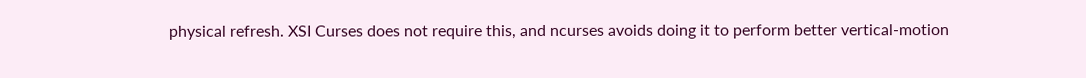physical refresh. XSI Curses does not require this, and ncurses avoids doing it to perform better vertical-motion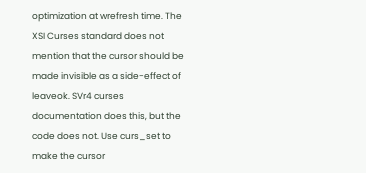optimization at wrefresh time. The XSI Curses standard does not mention that the cursor should be made invisible as a side-effect of leaveok. SVr4 curses documentation does this, but the code does not. Use curs_set to make the cursor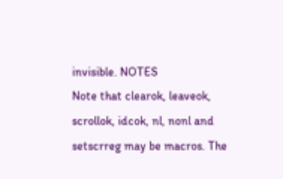invisible. NOTES
Note that clearok, leaveok, scrollok, idcok, nl, nonl and setscrreg may be macros. The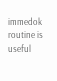immedok routine is useful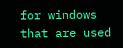for windows that are used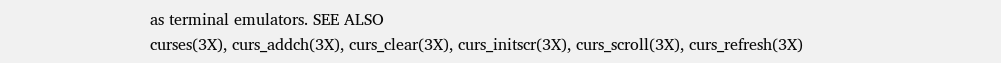as terminal emulators. SEE ALSO
curses(3X), curs_addch(3X), curs_clear(3X), curs_initscr(3X), curs_scroll(3X), curs_refresh(3X)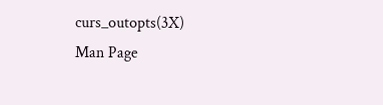curs_outopts(3X)
Man Page